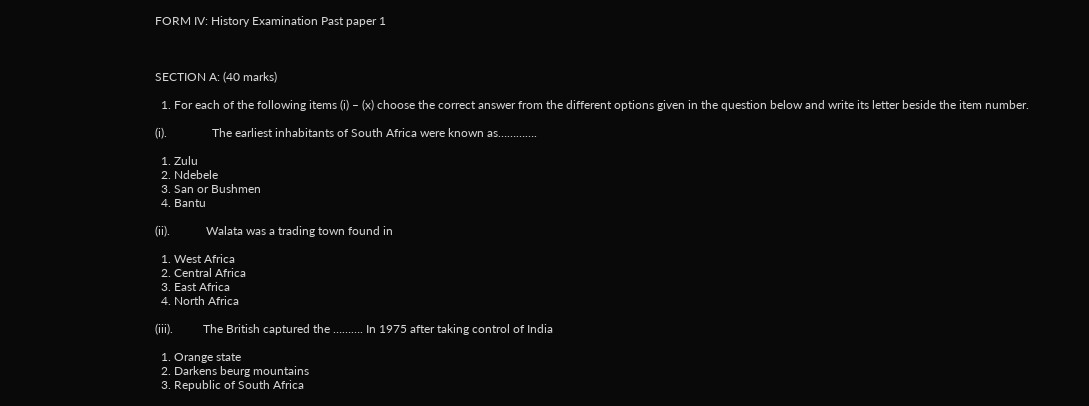FORM IV: History Examination Past paper 1



SECTION A: (40 marks)

  1. For each of the following items (i) – (x) choose the correct answer from the different options given in the question below and write its letter beside the item number.

(i).               The earliest inhabitants of South Africa were known as………….

  1. Zulu
  2. Ndebele
  3. San or Bushmen
  4. Bantu

(ii).            Walata was a trading town found in

  1. West Africa
  2. Central Africa
  3. East Africa
  4. North Africa

(iii).          The British captured the ………. In 1975 after taking control of India

  1. Orange state
  2. Darkens beurg mountains
  3. Republic of South Africa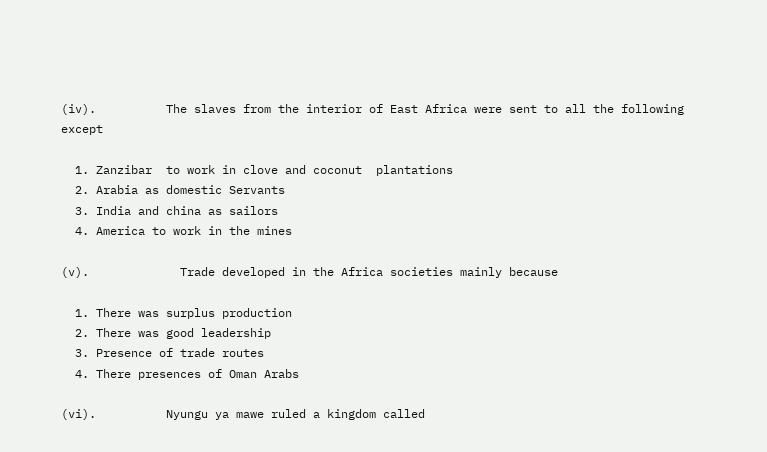(iv).          The slaves from the interior of East Africa were sent to all the following except

  1. Zanzibar  to work in clove and coconut  plantations
  2. Arabia as domestic Servants
  3. India and china as sailors
  4. America to work in the mines

(v).             Trade developed in the Africa societies mainly because

  1. There was surplus production
  2. There was good leadership
  3. Presence of trade routes
  4. There presences of Oman Arabs

(vi).          Nyungu ya mawe ruled a kingdom called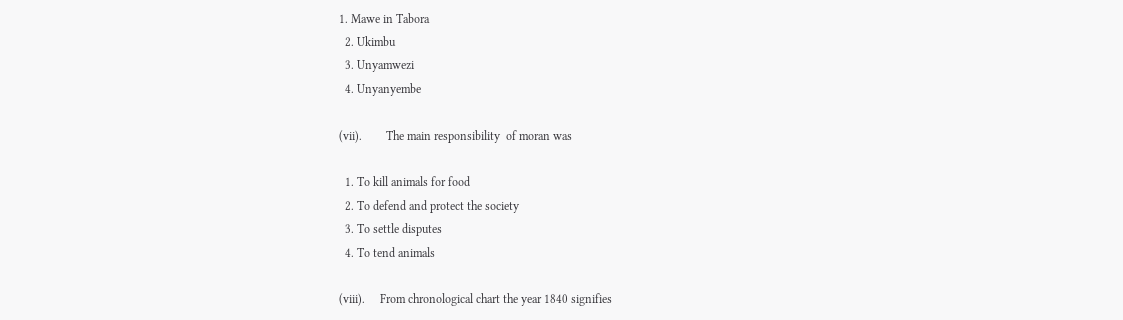1. Mawe in Tabora
  2. Ukimbu
  3. Unyamwezi
  4. Unyanyembe

(vii).        The main responsibility  of moran was

  1. To kill animals for food
  2. To defend and protect the society
  3. To settle disputes
  4. To tend animals

(viii).     From chronological chart the year 1840 signifies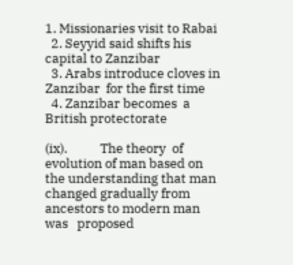1. Missionaries visit to Rabai
  2. Seyyid said shifts his capital to Zanzibar
  3. Arabs introduce cloves in Zanzibar  for the first time
  4. Zanzibar becomes  a British protectorate

(ix).           The theory  of evolution of man based on the understanding that man changed gradually from ancestors to modern man was   proposed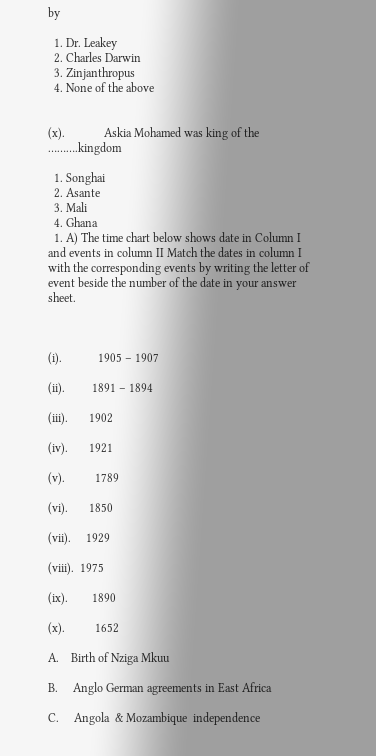by

  1. Dr. Leakey
  2. Charles Darwin
  3. Zinjanthropus
  4. None of the above


(x).             Askia Mohamed was king of the ……….kingdom

  1. Songhai
  2. Asante
  3. Mali
  4. Ghana
  1. A) The time chart below shows date in Column I and events in column II Match the dates in column I with the corresponding events by writing the letter of event beside the number of the date in your answer sheet.



(i).            1905 – 1907

(ii).         1891 – 1894

(iii).       1902

(iv).       1921

(v).          1789

(vi).       1850

(vii).     1929

(viii).  1975

(ix).        1890

(x).          1652

A.    Birth of Nziga Mkuu

B.     Anglo German agreements in East Africa

C.     Angola  & Mozambique  independence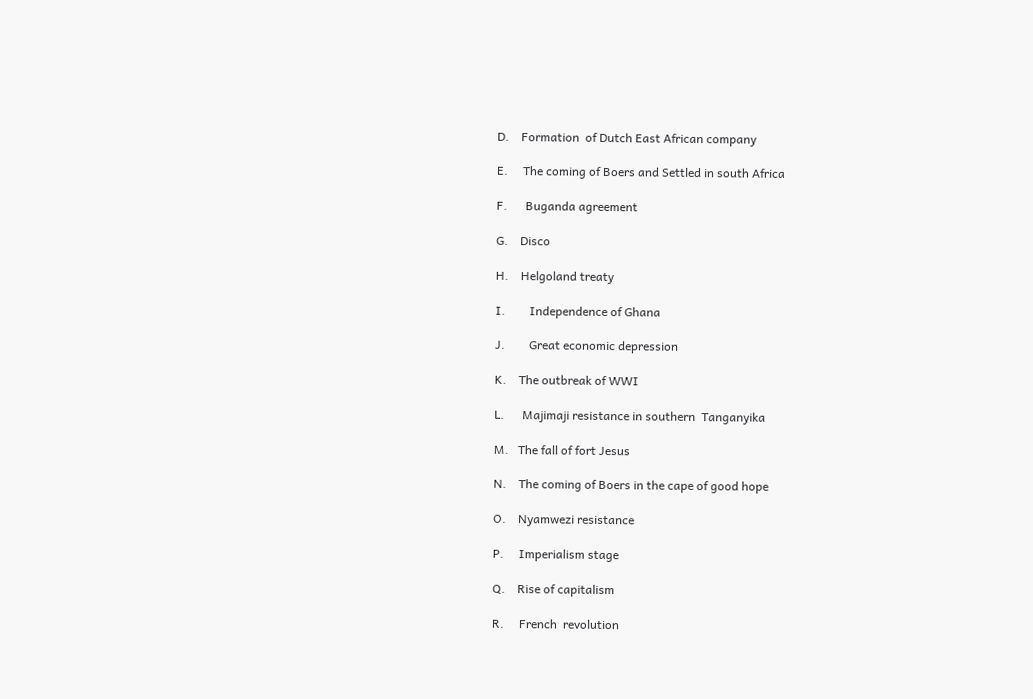D.    Formation  of Dutch East African company

E.     The coming of Boers and Settled in south Africa

F.      Buganda agreement

G.    Disco

H.    Helgoland treaty

I.        Independence of Ghana

J.        Great economic depression

K.    The outbreak of WWI

L.      Majimaji resistance in southern  Tanganyika

M.   The fall of fort Jesus

N.    The coming of Boers in the cape of good hope

O.    Nyamwezi resistance

P.     Imperialism stage

Q.    Rise of capitalism

R.     French  revolution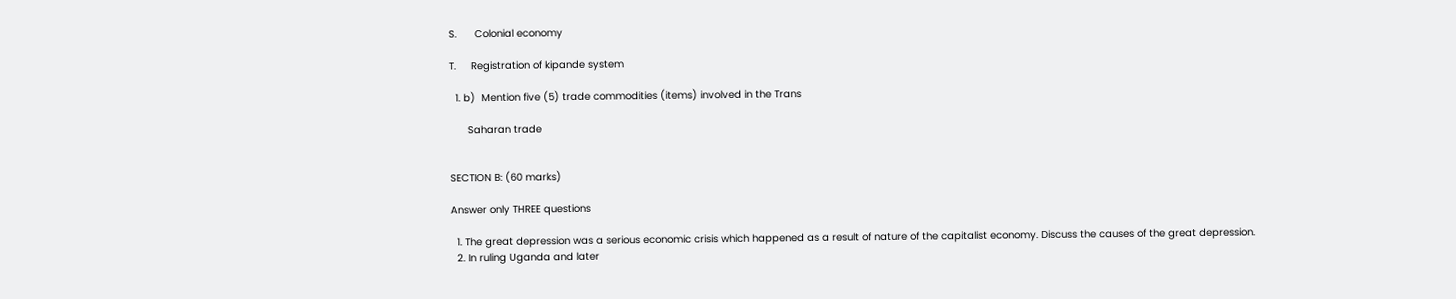S.      Colonial economy

T.     Registration of kipande system

  1. b)  Mention five (5) trade commodities (items) involved in the Trans

      Saharan trade


SECTION B: (60 marks)

Answer only THREE questions

  1. The great depression was a serious economic crisis which happened as a result of nature of the capitalist economy. Discuss the causes of the great depression.
  2. In ruling Uganda and later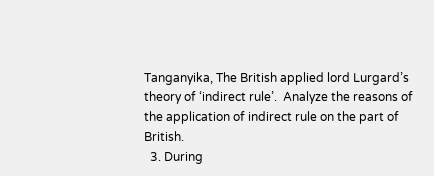Tanganyika, The British applied lord Lurgard’s theory of ‘indirect rule’.  Analyze the reasons of the application of indirect rule on the part of British.
  3. During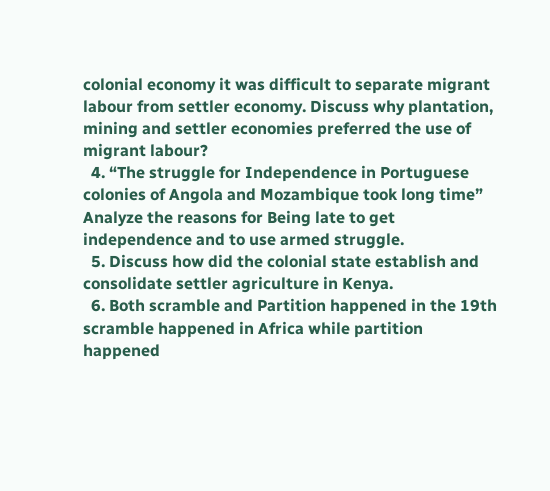colonial economy it was difficult to separate migrant labour from settler economy. Discuss why plantation, mining and settler economies preferred the use of migrant labour?
  4. “The struggle for Independence in Portuguese colonies of Angola and Mozambique took long time” Analyze the reasons for Being late to get independence and to use armed struggle.
  5. Discuss how did the colonial state establish and consolidate settler agriculture in Kenya.
  6. Both scramble and Partition happened in the 19th scramble happened in Africa while partition happened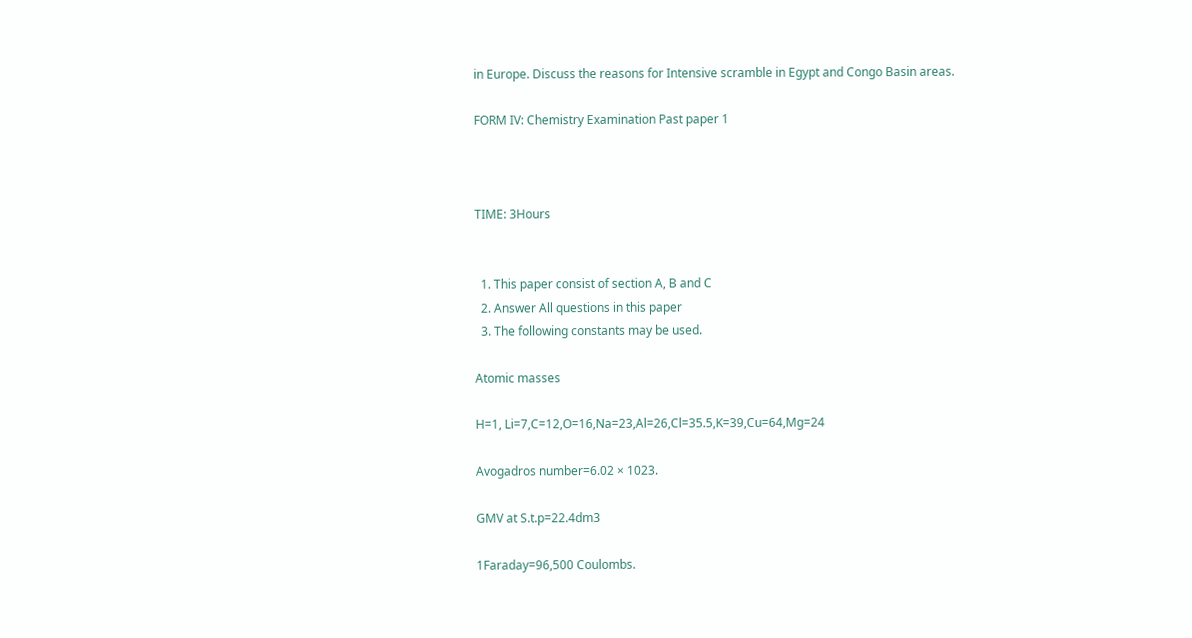in Europe. Discuss the reasons for Intensive scramble in Egypt and Congo Basin areas.

FORM IV: Chemistry Examination Past paper 1



TIME: 3Hours


  1. This paper consist of section A, B and C
  2. Answer All questions in this paper
  3. The following constants may be used.

Atomic masses

H=1, Li=7,C=12,O=16,Na=23,Al=26,Cl=35.5,K=39,Cu=64,Mg=24

Avogadros number=6.02 × 1023.

GMV at S.t.p=22.4dm3

1Faraday=96,500 Coulombs.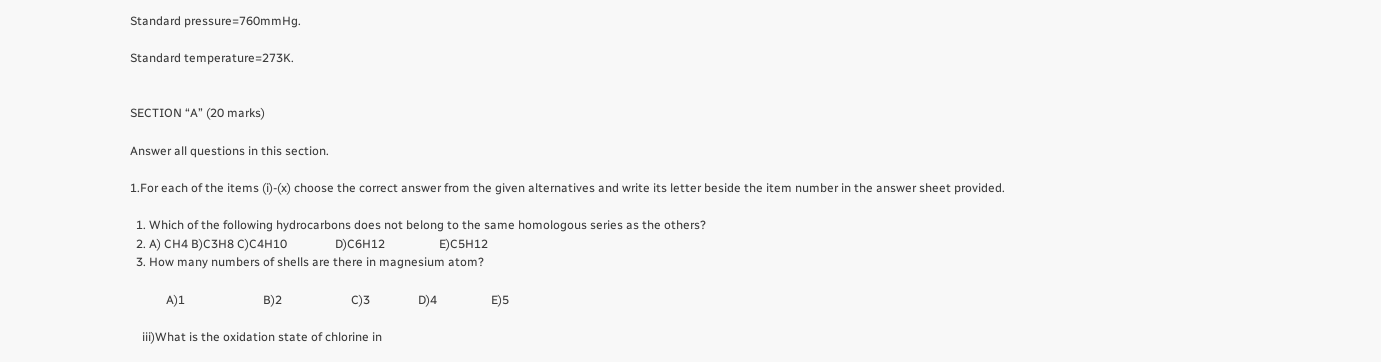Standard pressure=760mmHg.

Standard temperature=273K.


SECTION “A” (20 marks)

Answer all questions in this section.

1.For each of the items (i)-(x) choose the correct answer from the given alternatives and write its letter beside the item number in the answer sheet provided.

  1. Which of the following hydrocarbons does not belong to the same homologous series as the others?
  2. A) CH4 B)C3H8 C)C4H10                D)C6H12                  E)C5H12
  3. How many numbers of shells are there in magnesium atom?

            A)1                          B)2                       C)3                D)4                  E)5

    iii)What is the oxidation state of chlorine in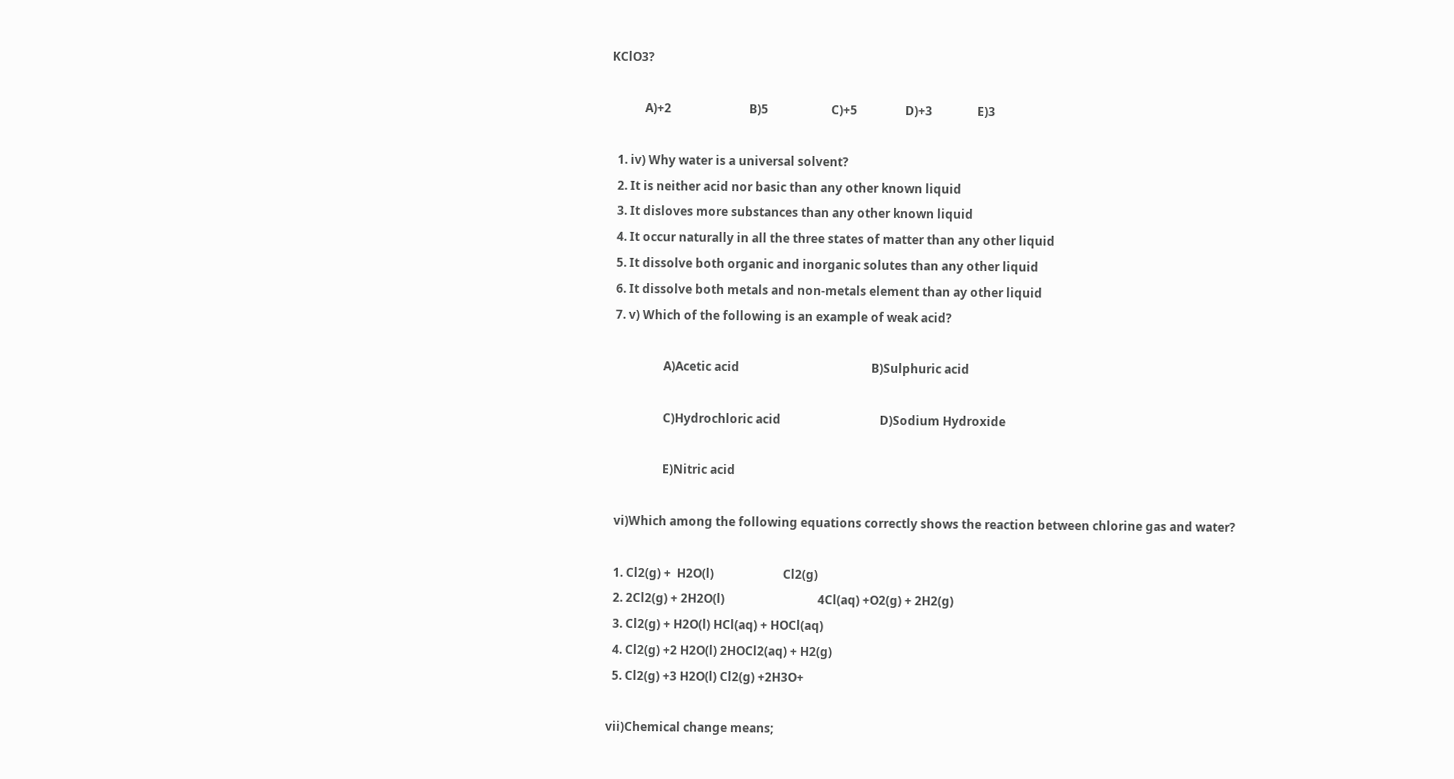KClO3?

           A)+2                          B)5                     C)+5                D)+3               E)3

  1. iv) Why water is a universal solvent?
  2. It is neither acid nor basic than any other known liquid
  3. It disloves more substances than any other known liquid
  4. It occur naturally in all the three states of matter than any other liquid
  5. It dissolve both organic and inorganic solutes than any other liquid
  6. It dissolve both metals and non-metals element than ay other liquid
  7. v) Which of the following is an example of weak acid?

                  A)Acetic acid                                            B)Sulphuric acid

                  C)Hydrochloric acid                                 D)Sodium Hydroxide

                  E)Nitric acid

  vi)Which among the following equations correctly shows the reaction between chlorine gas and water?

  1. Cl2(g) +  H2O(l)                       Cl2(g)
  2. 2Cl2(g) + 2H2O(l)                               4Cl(aq) +O2(g) + 2H2(g)
  3. Cl2(g) + H2O(l) HCl(aq) + HOCl(aq)
  4. Cl2(g) +2 H2O(l) 2HOCl2(aq) + H2(g)
  5. Cl2(g) +3 H2O(l) Cl2(g) +2H3O+

vii)Chemical change means;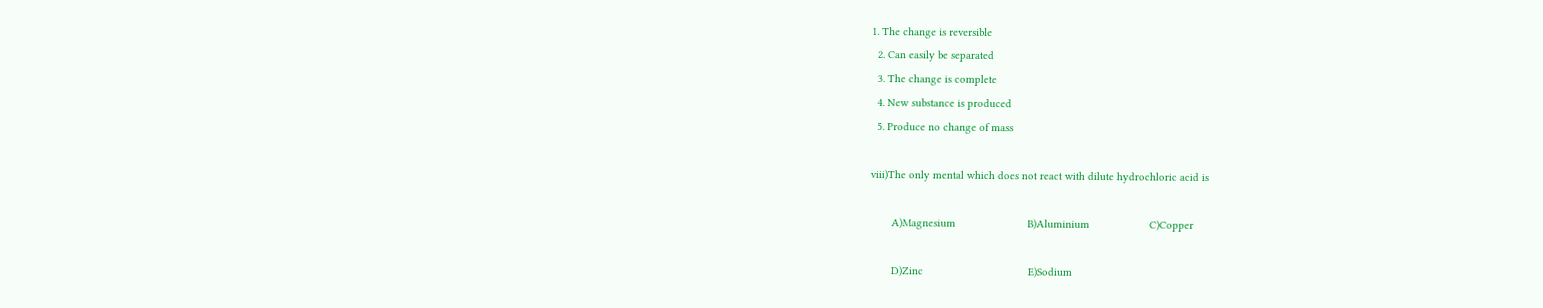1. The change is reversible
  2. Can easily be separated
  3. The change is complete
  4. New substance is produced
  5. Produce no change of mass

viii)The only mental which does not react with dilute hydrochloric acid is

       A)Magnesium                        B)Aluminium                    C)Copper

       D)Zinc                                   E)Sodium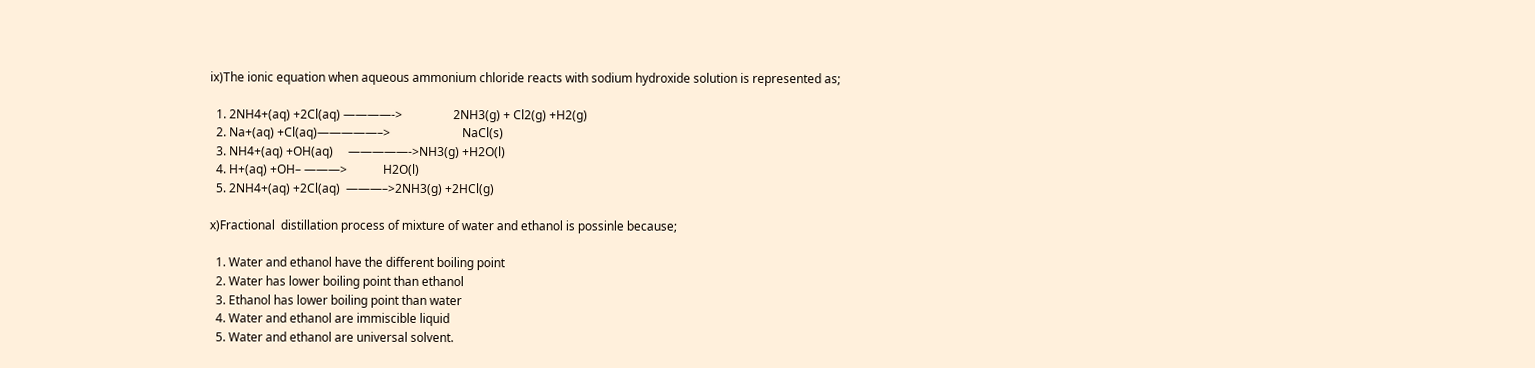ix)The ionic equation when aqueous ammonium chloride reacts with sodium hydroxide solution is represented as;

  1. 2NH4+(aq) +2Cl(aq) ————->                 2NH3(g) + Cl2(g) +H2(g)
  2. Na+(aq) +Cl(aq)—————–>                        NaCl(s)
  3. NH4+(aq) +OH(aq)     —————->NH3(g) +H2O(l)
  4. H+(aq) +OH– ———>            H2O(l)
  5. 2NH4+(aq) +2Cl(aq)  ———–>2NH3(g) +2HCl(g)

x)Fractional  distillation process of mixture of water and ethanol is possinle because;

  1. Water and ethanol have the different boiling point
  2. Water has lower boiling point than ethanol
  3. Ethanol has lower boiling point than water
  4. Water and ethanol are immiscible liquid
  5. Water and ethanol are universal solvent.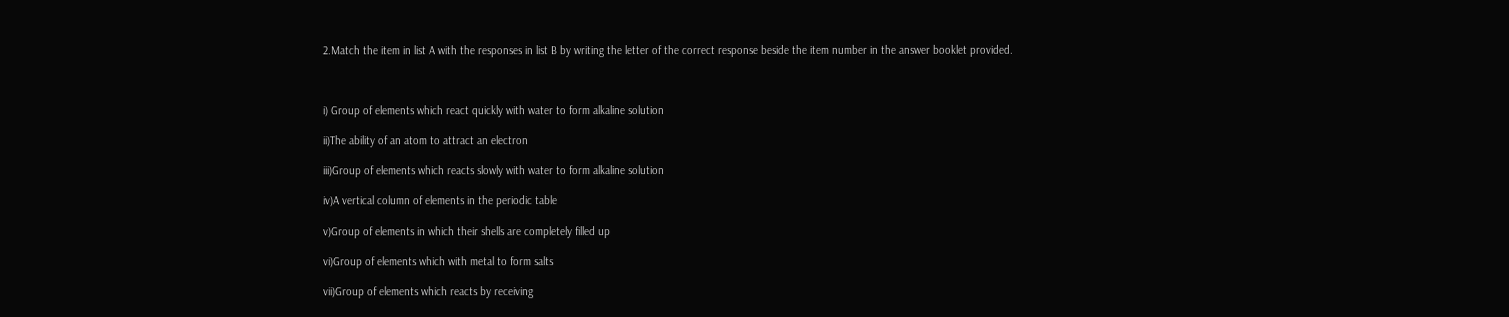2.Match the item in list A with the responses in list B by writing the letter of the correct response beside the item number in the answer booklet provided.



i) Group of elements which react quickly with water to form alkaline solution

ii)The ability of an atom to attract an electron

iii)Group of elements which reacts slowly with water to form alkaline solution

iv)A vertical column of elements in the periodic table

v)Group of elements in which their shells are completely filled up

vi)Group of elements which with metal to form salts

vii)Group of elements which reacts by receiving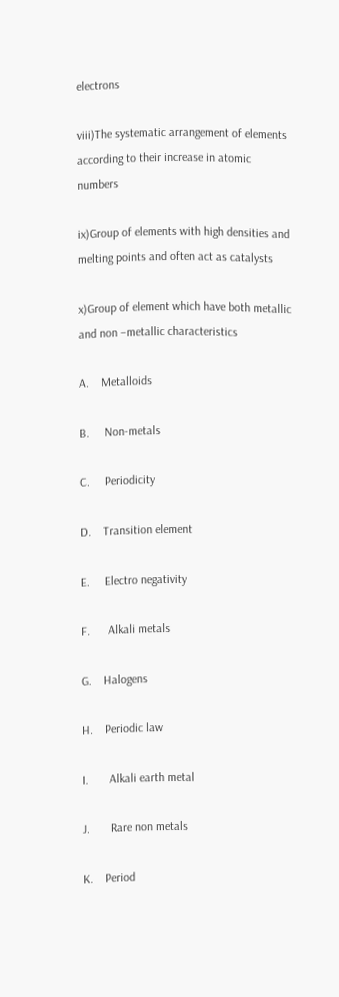electrons

viii)The systematic arrangement of elements according to their increase in atomic numbers

ix)Group of elements with high densities and melting points and often act as catalysts

x)Group of element which have both metallic and non –metallic characteristics

A.    Metalloids

B.     Non-metals

C.     Periodicity

D.    Transition element

E.     Electro negativity

F.      Alkali metals

G.    Halogens

H.    Periodic law

I.       Alkali earth metal

J.       Rare non metals

K.    Period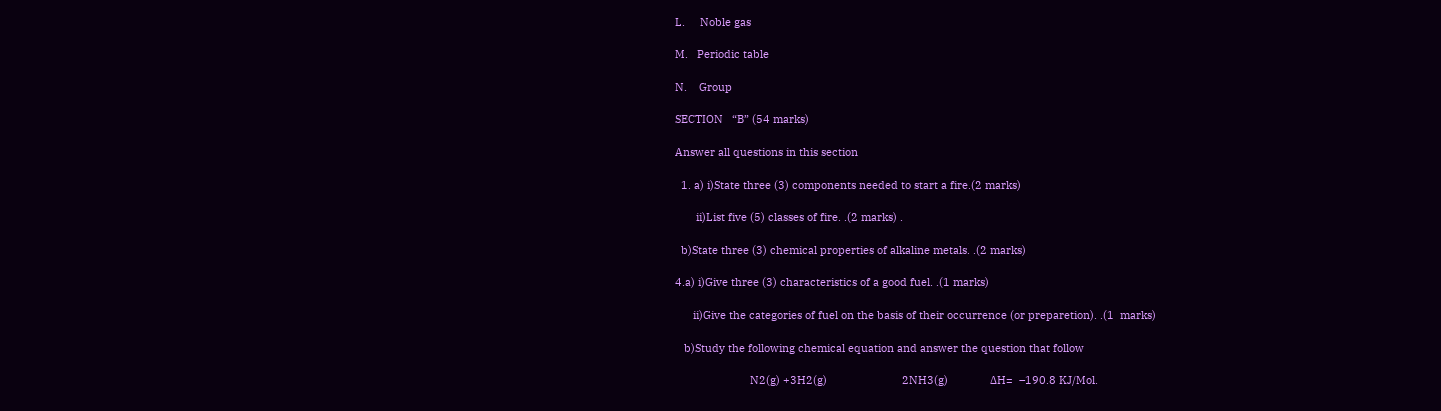L.     Noble gas

M.   Periodic table

N.    Group

SECTION   “B” (54 marks)

Answer all questions in this section

  1. a) i)State three (3) components needed to start a fire.(2 marks)

       ii)List five (5) classes of fire. .(2 marks) .

  b)State three (3) chemical properties of alkaline metals. .(2 marks)

4.a) i)Give three (3) characteristics of a good fuel. .(1 marks)

      ii)Give the categories of fuel on the basis of their occurrence (or preparetion). .(1  marks)

   b)Study the following chemical equation and answer the question that follow

                         N2(g) +3H2(g)                         2NH3(g)              ∆H=  –190.8 KJ/Mol.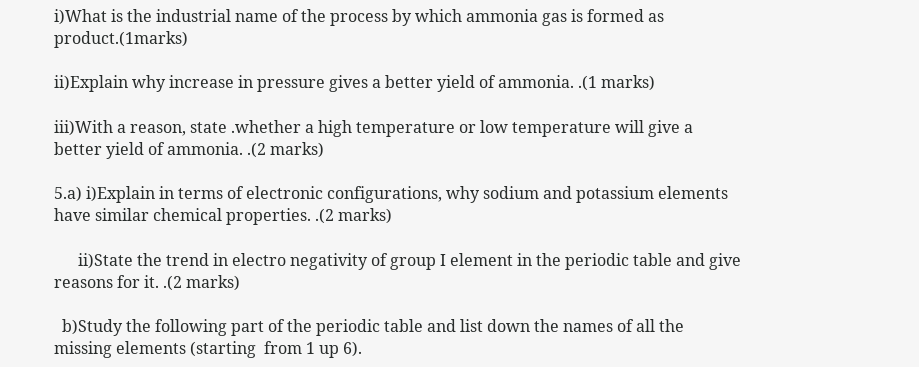i)What is the industrial name of the process by which ammonia gas is formed as product.(1marks)

ii)Explain why increase in pressure gives a better yield of ammonia. .(1 marks)

iii)With a reason, state .whether a high temperature or low temperature will give a better yield of ammonia. .(2 marks)

5.a) i)Explain in terms of electronic configurations, why sodium and potassium elements have similar chemical properties. .(2 marks)

      ii)State the trend in electro negativity of group I element in the periodic table and give reasons for it. .(2 marks)

  b)Study the following part of the periodic table and list down the names of all the missing elements (starting  from 1 up 6).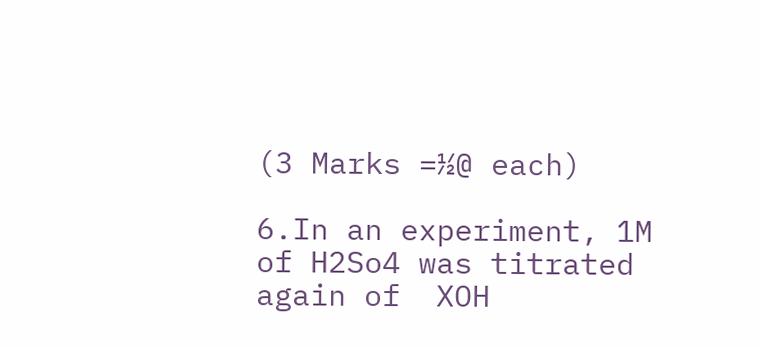(3 Marks =½@ each)

6.In an experiment, 1M of H2So4 was titrated again of  XOH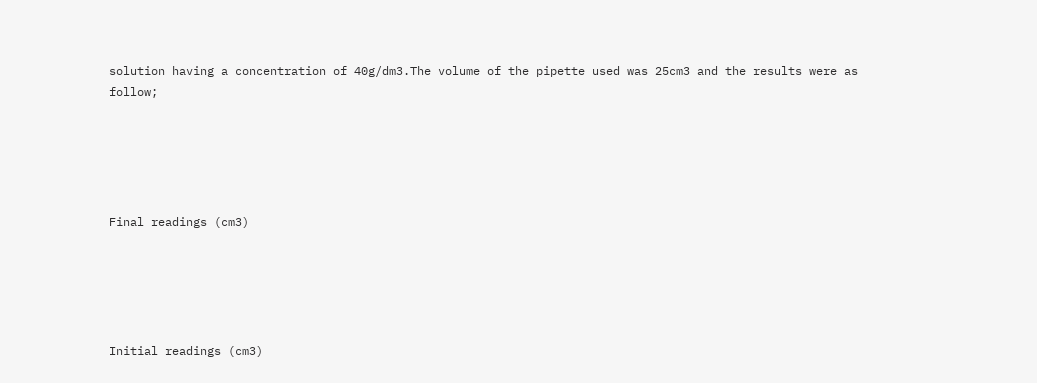solution having a concentration of 40g/dm3.The volume of the pipette used was 25cm3 and the results were as follow;





Final readings (cm3)





Initial readings (cm3)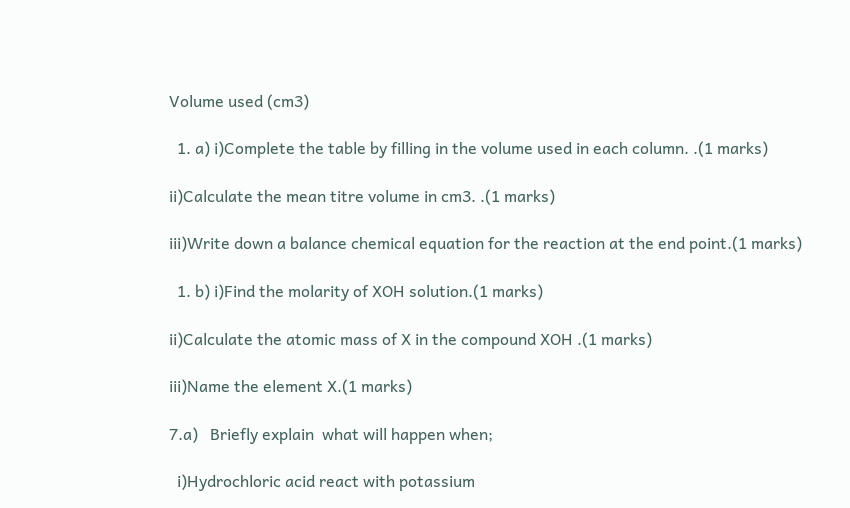Volume used (cm3)

  1. a) i)Complete the table by filling in the volume used in each column. .(1 marks)

ii)Calculate the mean titre volume in cm3. .(1 marks)

iii)Write down a balance chemical equation for the reaction at the end point.(1 marks)

  1. b) i)Find the molarity of XOH solution.(1 marks)

ii)Calculate the atomic mass of X in the compound XOH .(1 marks)

iii)Name the element X.(1 marks)

7.a)   Briefly explain  what will happen when;

  i)Hydrochloric acid react with potassium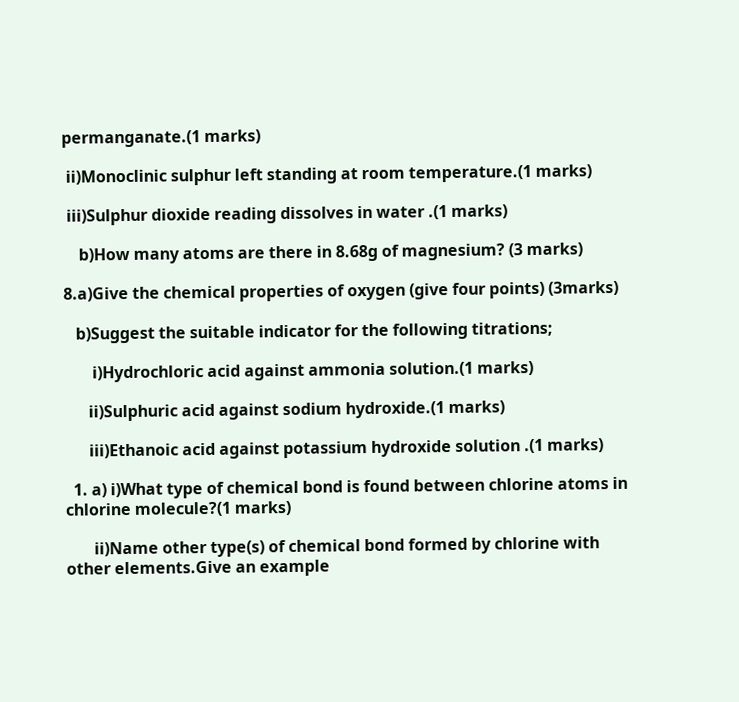permanganate.(1 marks)

 ii)Monoclinic sulphur left standing at room temperature.(1 marks)

 iii)Sulphur dioxide reading dissolves in water .(1 marks)

    b)How many atoms are there in 8.68g of magnesium? (3 marks)

8.a)Give the chemical properties of oxygen (give four points) (3marks)

   b)Suggest the suitable indicator for the following titrations;

       i)Hydrochloric acid against ammonia solution.(1 marks)

      ii)Sulphuric acid against sodium hydroxide.(1 marks)

      iii)Ethanoic acid against potassium hydroxide solution .(1 marks)

  1. a) i)What type of chemical bond is found between chlorine atoms in chlorine molecule?(1 marks)

       ii)Name other type(s) of chemical bond formed by chlorine with other elements.Give an example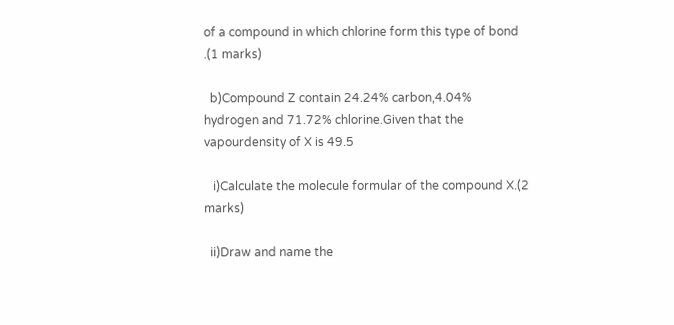of a compound in which chlorine form this type of bond  .(1 marks)

  b)Compound Z contain 24.24% carbon,4.04% hydrogen and 71.72% chlorine.Given that the vapourdensity of X is 49.5

   i)Calculate the molecule formular of the compound X.(2 marks)

  ii)Draw and name the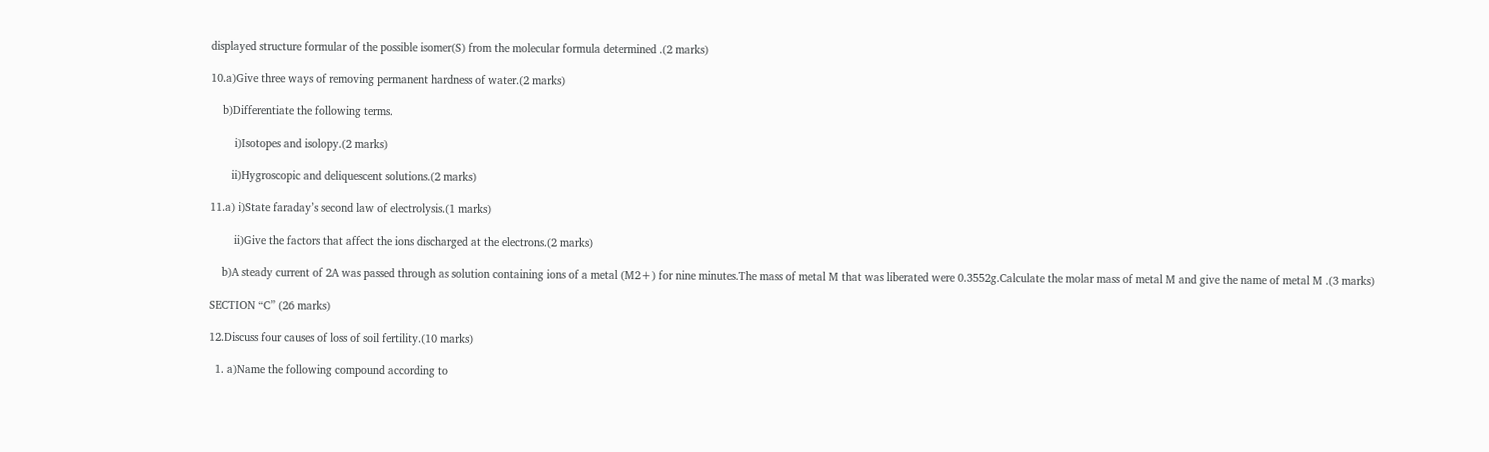displayed structure formular of the possible isomer(S) from the molecular formula determined .(2 marks)

10.a)Give three ways of removing permanent hardness of water.(2 marks)

    b)Differentiate the following terms.

        i)Isotopes and isolopy.(2 marks)

       ii)Hygroscopic and deliquescent solutions.(2 marks)

11.a) i)State faraday’s second law of electrolysis.(1 marks)

        ii)Give the factors that affect the ions discharged at the electrons.(2 marks)

    b)A steady current of 2A was passed through as solution containing ions of a metal (M2+) for nine minutes.The mass of metal M that was liberated were 0.3552g.Calculate the molar mass of metal M and give the name of metal M .(3 marks)

SECTION “C” (26 marks)

12.Discuss four causes of loss of soil fertility.(10 marks)

  1. a)Name the following compound according to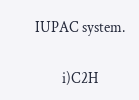IUPAC system.

         i)C2H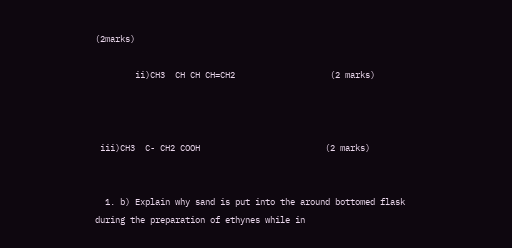(2marks)

        ii)CH3  CH CH CH=CH2                   (2 marks)



 iii)CH3  C- CH2 COOH                         (2 marks)


  1. b) Explain why sand is put into the around bottomed flask during the preparation of ethynes while in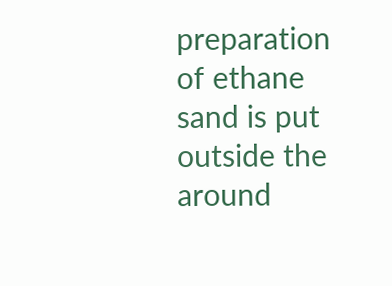preparation of ethane sand is put outside the around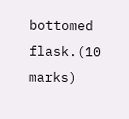bottomed flask.(10 marks)